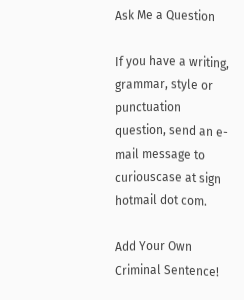Ask Me a Question

If you have a writing, grammar, style or punctuation question, send an e-mail message to curiouscase at sign hotmail dot com.

Add Your Own Criminal Sentence!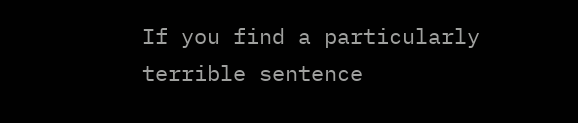If you find a particularly terrible sentence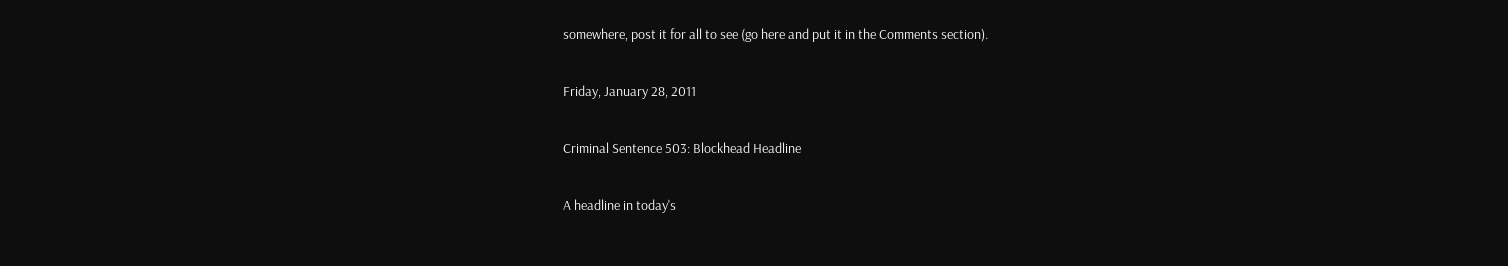somewhere, post it for all to see (go here and put it in the Comments section).

Friday, January 28, 2011

Criminal Sentence 503: Blockhead Headline

A headline in today's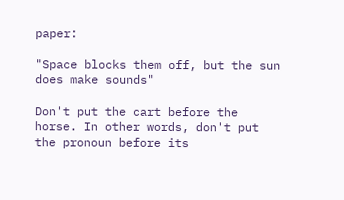paper:

"Space blocks them off, but the sun does make sounds"

Don't put the cart before the horse. In other words, don't put the pronoun before its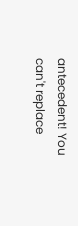antecedent! You can't replace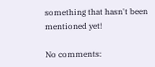something that hasn't been mentioned yet!

No comments: